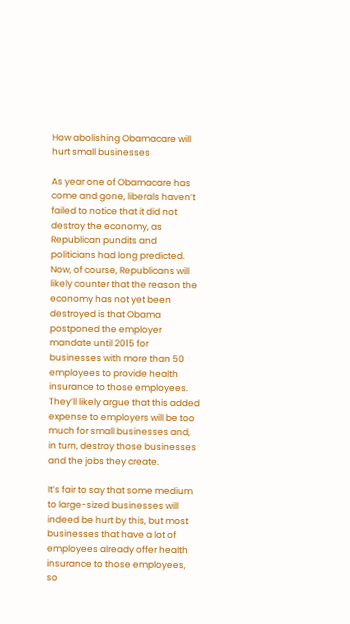How abolishing Obamacare will hurt small businesses

As year one of Obamacare has come and gone, liberals haven’t failed to notice that it did not destroy the economy, as Republican pundits and politicians had long predicted. Now, of course, Republicans will likely counter that the reason the economy has not yet been destroyed is that Obama postponed the employer mandate until 2015 for businesses with more than 50 employees to provide health insurance to those employees. They’ll likely argue that this added expense to employers will be too much for small businesses and, in turn, destroy those businesses and the jobs they create.

It’s fair to say that some medium to large-sized businesses will indeed be hurt by this, but most businesses that have a lot of employees already offer health insurance to those employees, so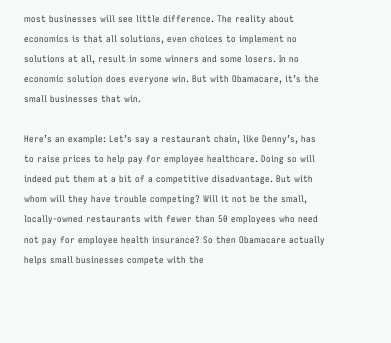most businesses will see little difference. The reality about economics is that all solutions, even choices to implement no solutions at all, result in some winners and some losers. In no economic solution does everyone win. But with Obamacare, it’s the small businesses that win.

Here’s an example: Let’s say a restaurant chain, like Denny’s, has to raise prices to help pay for employee healthcare. Doing so will indeed put them at a bit of a competitive disadvantage. But with whom will they have trouble competing? Will it not be the small, locally-owned restaurants with fewer than 50 employees who need not pay for employee health insurance? So then Obamacare actually helps small businesses compete with the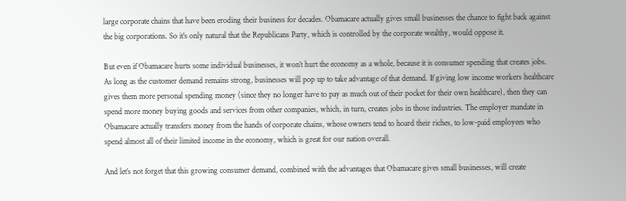large corporate chains that have been eroding their business for decades. Obamacare actually gives small businesses the chance to fight back against the big corporations. So it’s only natural that the Republicans Party, which is controlled by the corporate wealthy, would oppose it.

But even if Obamacare hurts some individual businesses, it won’t hurt the economy as a whole, because it is consumer spending that creates jobs. As long as the customer demand remains strong, businesses will pop up to take advantage of that demand. If giving low income workers healthcare gives them more personal spending money (since they no longer have to pay as much out of their pocket for their own healthcare), then they can spend more money buying goods and services from other companies, which, in turn, creates jobs in those industries. The employer mandate in Obamacare actually transfers money from the hands of corporate chains, whose owners tend to hoard their riches, to low-paid employees who spend almost all of their limited income in the economy, which is great for our nation overall.

And let’s not forget that this growing consumer demand, combined with the advantages that Obamacare gives small businesses, will create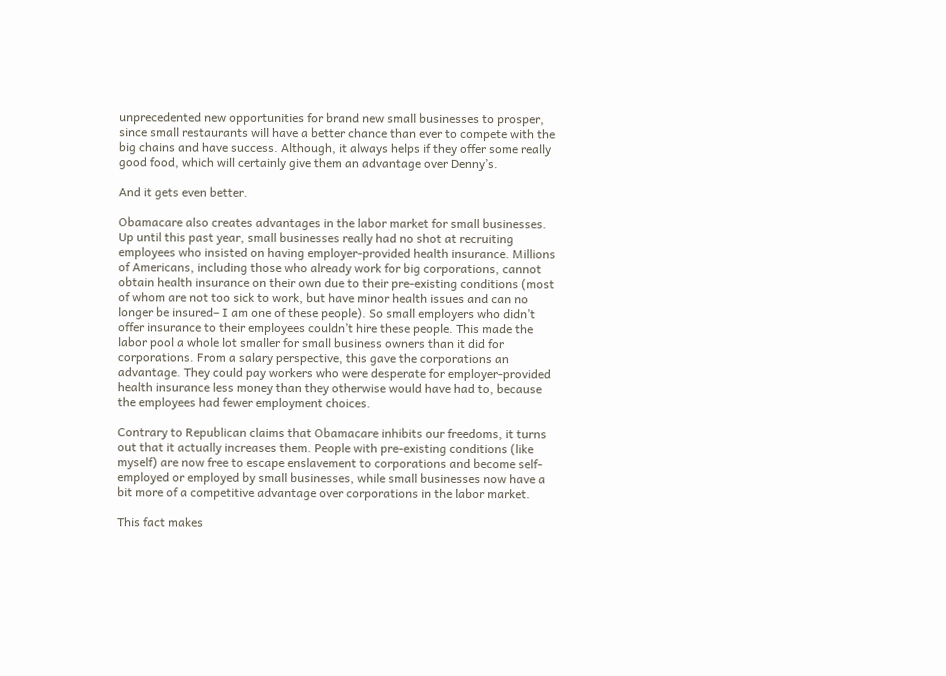unprecedented new opportunities for brand new small businesses to prosper, since small restaurants will have a better chance than ever to compete with the big chains and have success. Although, it always helps if they offer some really good food, which will certainly give them an advantage over Denny’s.

And it gets even better.

Obamacare also creates advantages in the labor market for small businesses. Up until this past year, small businesses really had no shot at recruiting employees who insisted on having employer-provided health insurance. Millions of Americans, including those who already work for big corporations, cannot obtain health insurance on their own due to their pre-existing conditions (most of whom are not too sick to work, but have minor health issues and can no longer be insured– I am one of these people). So small employers who didn’t offer insurance to their employees couldn’t hire these people. This made the labor pool a whole lot smaller for small business owners than it did for corporations. From a salary perspective, this gave the corporations an advantage. They could pay workers who were desperate for employer-provided health insurance less money than they otherwise would have had to, because the employees had fewer employment choices.

Contrary to Republican claims that Obamacare inhibits our freedoms, it turns out that it actually increases them. People with pre-existing conditions (like myself) are now free to escape enslavement to corporations and become self-employed or employed by small businesses, while small businesses now have a bit more of a competitive advantage over corporations in the labor market.

This fact makes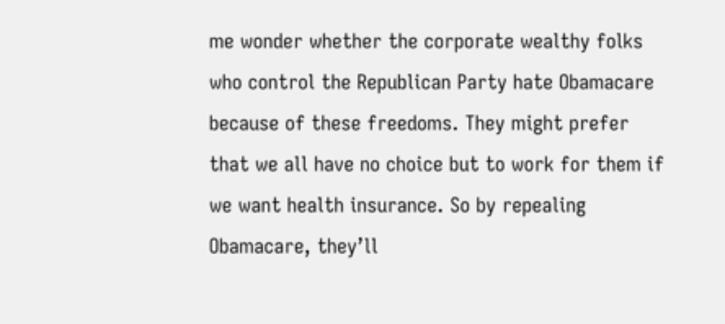me wonder whether the corporate wealthy folks who control the Republican Party hate Obamacare because of these freedoms. They might prefer that we all have no choice but to work for them if we want health insurance. So by repealing Obamacare, they’ll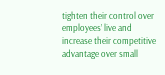tighten their control over employees’ live and increase their competitive advantage over small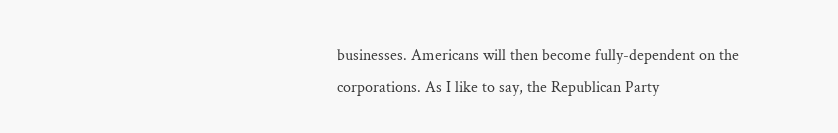businesses. Americans will then become fully-dependent on the corporations. As I like to say, the Republican Party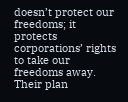doesn’t protect our freedoms; it protects corporations’ rights to take our freedoms away. Their plan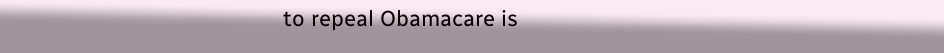to repeal Obamacare is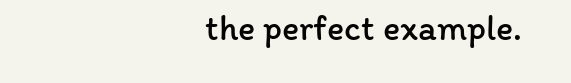the perfect example.